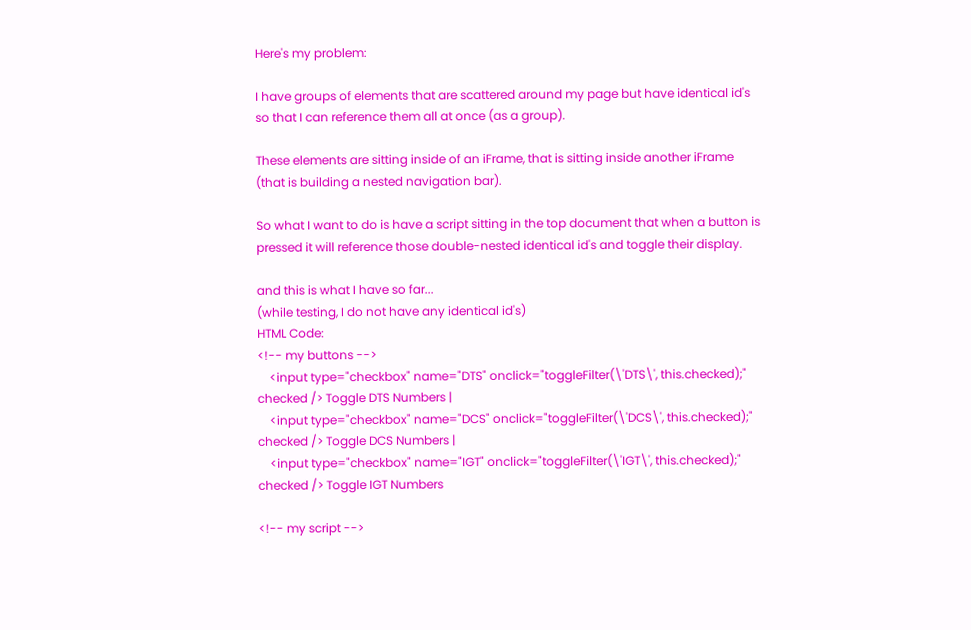Here's my problem:

I have groups of elements that are scattered around my page but have identical id's so that I can reference them all at once (as a group).

These elements are sitting inside of an iFrame, that is sitting inside another iFrame (that is building a nested navigation bar).

So what I want to do is have a script sitting in the top document that when a button is pressed it will reference those double-nested identical id's and toggle their display.

and this is what I have so far...
(while testing, I do not have any identical id's)
HTML Code:
<!-- my buttons -->
    <input type="checkbox" name="DTS" onclick="toggleFilter(\'DTS\', this.checked);" checked /> Toggle DTS Numbers |
    <input type="checkbox" name="DCS" onclick="toggleFilter(\'DCS\', this.checked);" checked /> Toggle DCS Numbers |
    <input type="checkbox" name="IGT" onclick="toggleFilter(\'IGT\', this.checked);" checked /> Toggle IGT Numbers

<!-- my script -->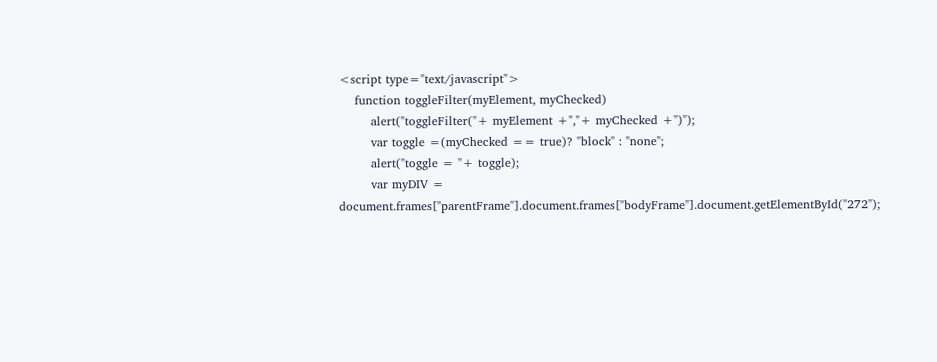<script type="text/javascript">
    function toggleFilter(myElement, myChecked)
        alert("toggleFilter("+ myElement +","+ myChecked +")");
        var toggle =(myChecked == true)? "block" : "none";
        alert("toggle = "+ toggle);
        var myDIV = document.frames["parentFrame"].document.frames["bodyFrame"].document.getElementById("272");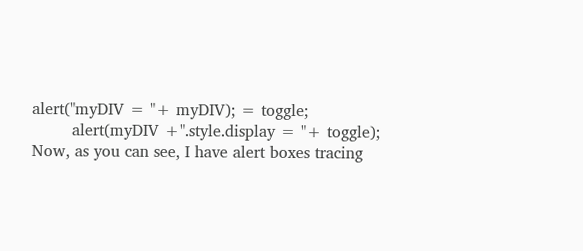alert("myDIV = "+ myDIV); = toggle;
        alert(myDIV +".style.display = "+ toggle);
Now, as you can see, I have alert boxes tracing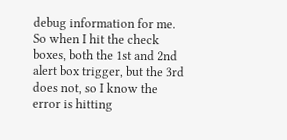debug information for me. So when I hit the check boxes, both the 1st and 2nd alert box trigger, but the 3rd does not, so I know the error is hitting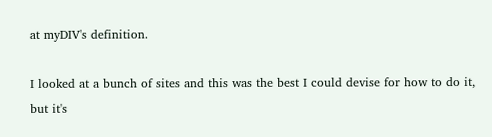at myDIV's definition.

I looked at a bunch of sites and this was the best I could devise for how to do it, but it's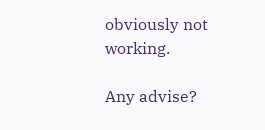obviously not working.

Any advise?